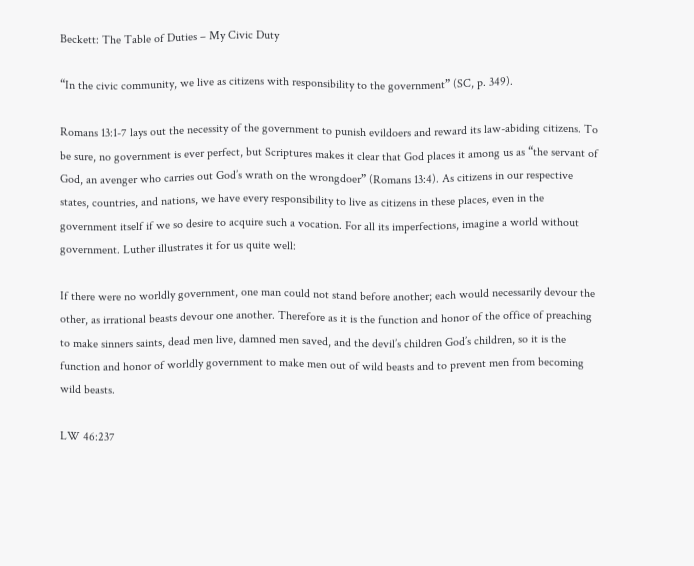Beckett: The Table of Duties – My Civic Duty

“In the civic community, we live as citizens with responsibility to the government” (SC, p. 349).

Romans 13:1-7 lays out the necessity of the government to punish evildoers and reward its law-abiding citizens. To be sure, no government is ever perfect, but Scriptures makes it clear that God places it among us as “the servant of God, an avenger who carries out God’s wrath on the wrongdoer” (Romans 13:4). As citizens in our respective states, countries, and nations, we have every responsibility to live as citizens in these places, even in the government itself if we so desire to acquire such a vocation. For all its imperfections, imagine a world without government. Luther illustrates it for us quite well:

If there were no worldly government, one man could not stand before another; each would necessarily devour the other, as irrational beasts devour one another. Therefore as it is the function and honor of the office of preaching to make sinners saints, dead men live, damned men saved, and the devil’s children God’s children, so it is the function and honor of worldly government to make men out of wild beasts and to prevent men from becoming wild beasts.

LW 46:237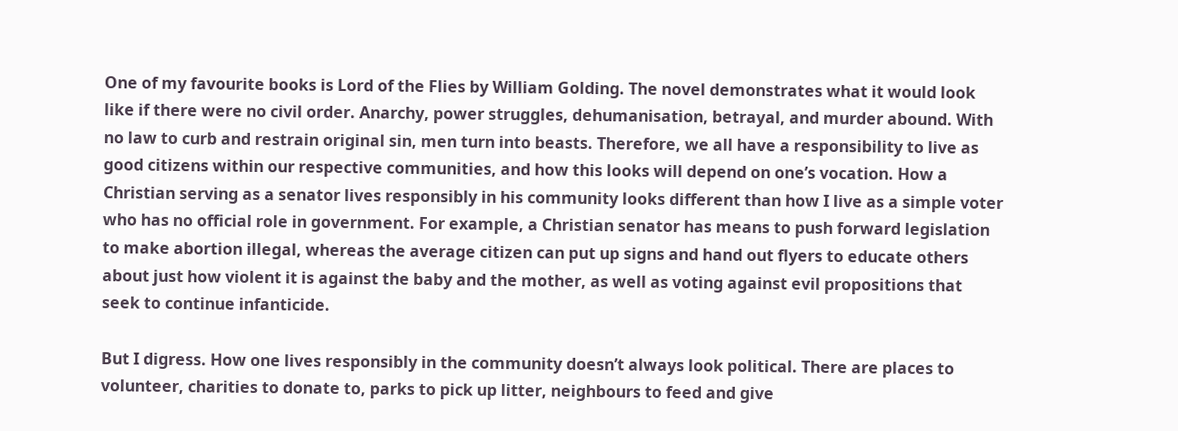One of my favourite books is Lord of the Flies by William Golding. The novel demonstrates what it would look like if there were no civil order. Anarchy, power struggles, dehumanisation, betrayal, and murder abound. With no law to curb and restrain original sin, men turn into beasts. Therefore, we all have a responsibility to live as good citizens within our respective communities, and how this looks will depend on one’s vocation. How a Christian serving as a senator lives responsibly in his community looks different than how I live as a simple voter who has no official role in government. For example, a Christian senator has means to push forward legislation to make abortion illegal, whereas the average citizen can put up signs and hand out flyers to educate others about just how violent it is against the baby and the mother, as well as voting against evil propositions that seek to continue infanticide.

But I digress. How one lives responsibly in the community doesn’t always look political. There are places to volunteer, charities to donate to, parks to pick up litter, neighbours to feed and give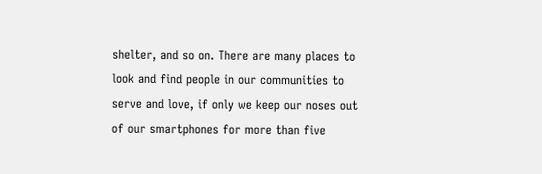shelter, and so on. There are many places to look and find people in our communities to serve and love, if only we keep our noses out of our smartphones for more than five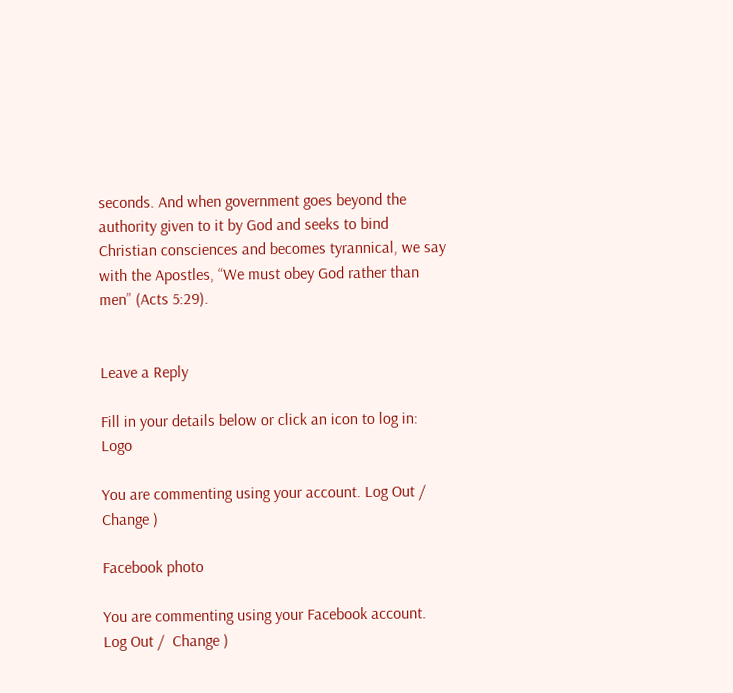seconds. And when government goes beyond the authority given to it by God and seeks to bind Christian consciences and becomes tyrannical, we say with the Apostles, “We must obey God rather than men” (Acts 5:29).


Leave a Reply

Fill in your details below or click an icon to log in: Logo

You are commenting using your account. Log Out /  Change )

Facebook photo

You are commenting using your Facebook account. Log Out /  Change )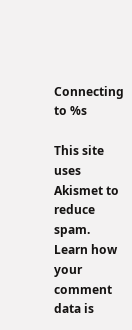Connecting to %s

This site uses Akismet to reduce spam. Learn how your comment data is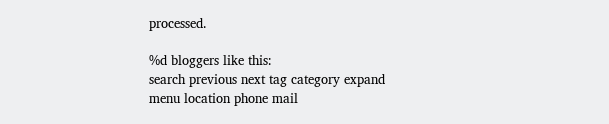processed.

%d bloggers like this:
search previous next tag category expand menu location phone mail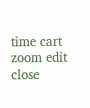time cart zoom edit close